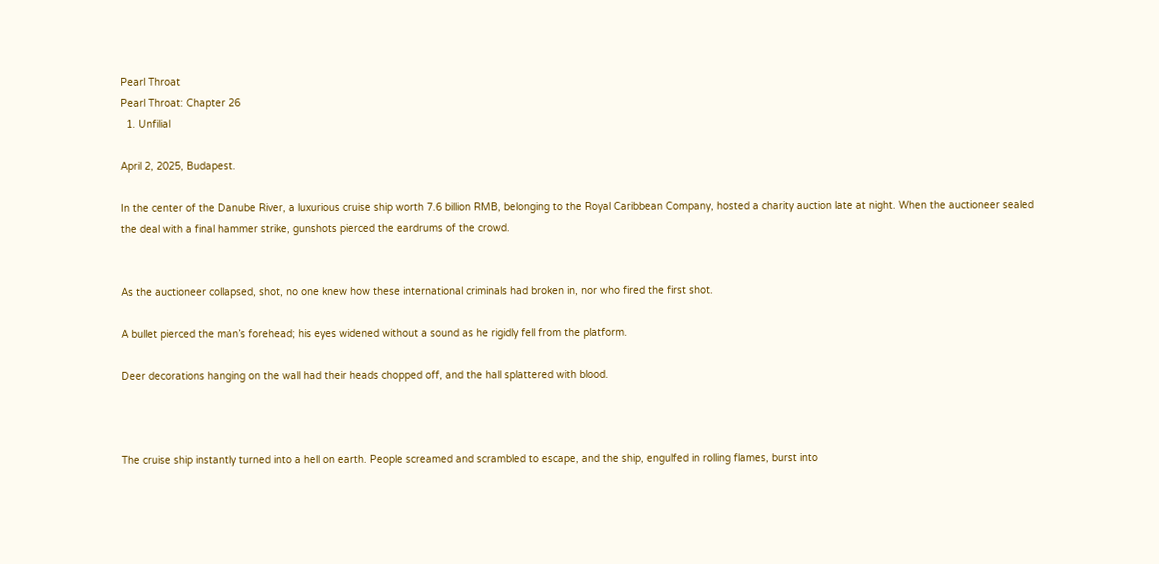Pearl Throat
Pearl Throat: Chapter 26
  1. Unfilial

April 2, 2025, Budapest.

In the center of the Danube River, a luxurious cruise ship worth 7.6 billion RMB, belonging to the Royal Caribbean Company, hosted a charity auction late at night. When the auctioneer sealed the deal with a final hammer strike, gunshots pierced the eardrums of the crowd.


As the auctioneer collapsed, shot, no one knew how these international criminals had broken in, nor who fired the first shot.

A bullet pierced the man’s forehead; his eyes widened without a sound as he rigidly fell from the platform.

Deer decorations hanging on the wall had their heads chopped off, and the hall splattered with blood.



The cruise ship instantly turned into a hell on earth. People screamed and scrambled to escape, and the ship, engulfed in rolling flames, burst into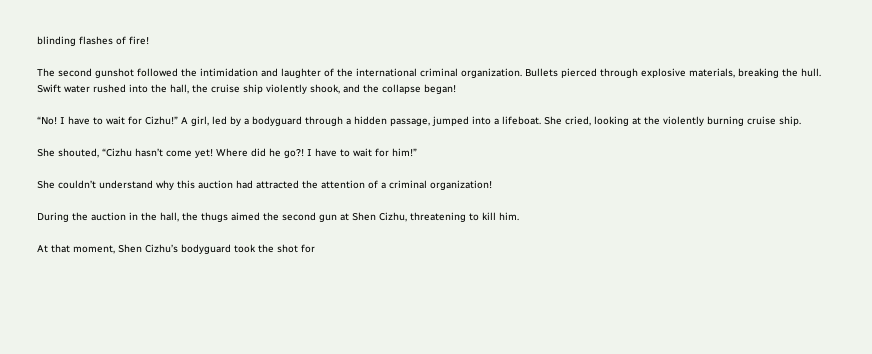blinding flashes of fire!

The second gunshot followed the intimidation and laughter of the international criminal organization. Bullets pierced through explosive materials, breaking the hull. Swift water rushed into the hall, the cruise ship violently shook, and the collapse began!

“No! I have to wait for Cizhu!” A girl, led by a bodyguard through a hidden passage, jumped into a lifeboat. She cried, looking at the violently burning cruise ship.

She shouted, “Cizhu hasn’t come yet! Where did he go?! I have to wait for him!”

She couldn’t understand why this auction had attracted the attention of a criminal organization!

During the auction in the hall, the thugs aimed the second gun at Shen Cizhu, threatening to kill him.

At that moment, Shen Cizhu’s bodyguard took the shot for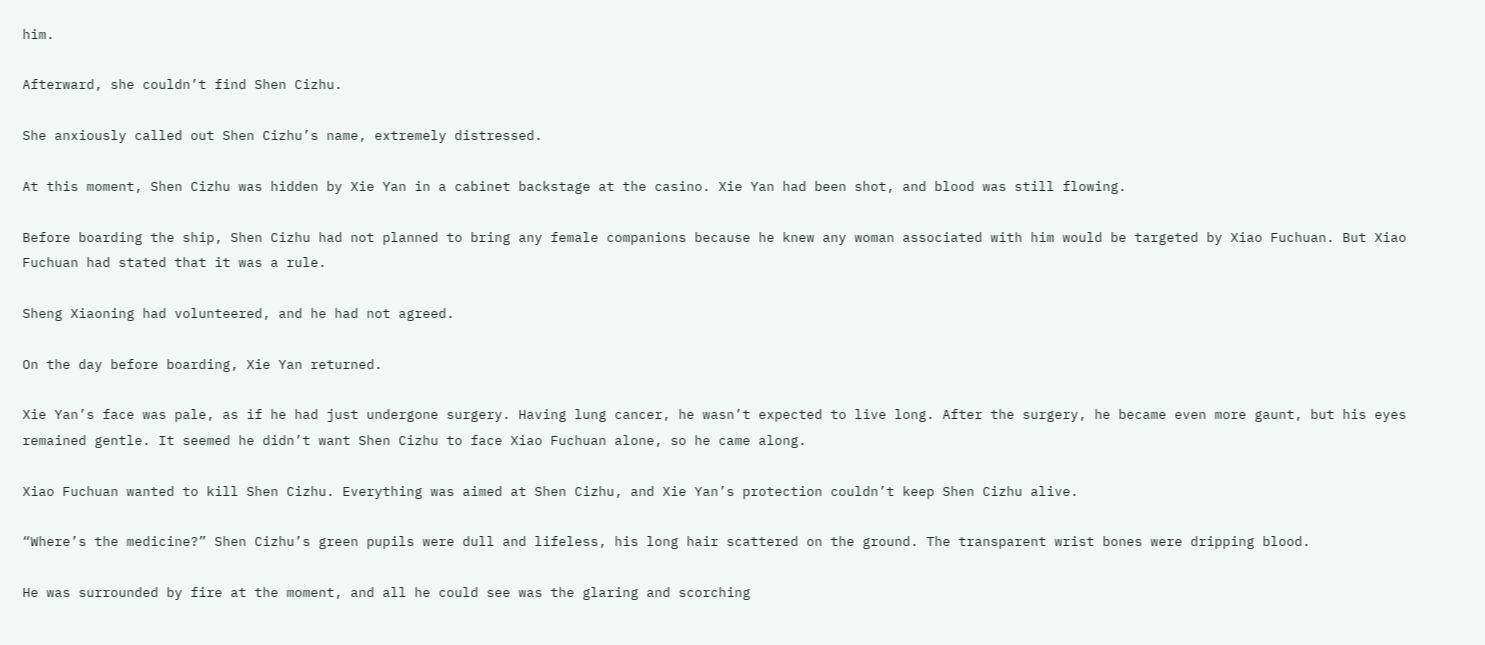him.

Afterward, she couldn’t find Shen Cizhu.

She anxiously called out Shen Cizhu’s name, extremely distressed.

At this moment, Shen Cizhu was hidden by Xie Yan in a cabinet backstage at the casino. Xie Yan had been shot, and blood was still flowing.

Before boarding the ship, Shen Cizhu had not planned to bring any female companions because he knew any woman associated with him would be targeted by Xiao Fuchuan. But Xiao Fuchuan had stated that it was a rule.

Sheng Xiaoning had volunteered, and he had not agreed.

On the day before boarding, Xie Yan returned.

Xie Yan’s face was pale, as if he had just undergone surgery. Having lung cancer, he wasn’t expected to live long. After the surgery, he became even more gaunt, but his eyes remained gentle. It seemed he didn’t want Shen Cizhu to face Xiao Fuchuan alone, so he came along.

Xiao Fuchuan wanted to kill Shen Cizhu. Everything was aimed at Shen Cizhu, and Xie Yan’s protection couldn’t keep Shen Cizhu alive.

“Where’s the medicine?” Shen Cizhu’s green pupils were dull and lifeless, his long hair scattered on the ground. The transparent wrist bones were dripping blood.

He was surrounded by fire at the moment, and all he could see was the glaring and scorching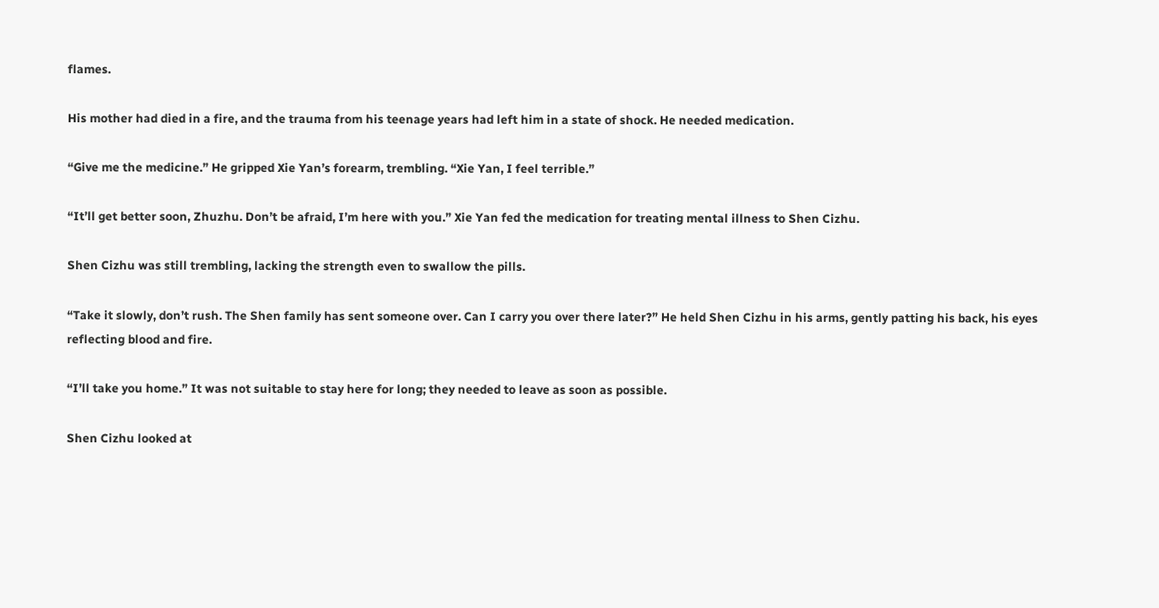flames.

His mother had died in a fire, and the trauma from his teenage years had left him in a state of shock. He needed medication.

“Give me the medicine.” He gripped Xie Yan’s forearm, trembling. “Xie Yan, I feel terrible.”

“It’ll get better soon, Zhuzhu. Don’t be afraid, I’m here with you.” Xie Yan fed the medication for treating mental illness to Shen Cizhu.

Shen Cizhu was still trembling, lacking the strength even to swallow the pills.

“Take it slowly, don’t rush. The Shen family has sent someone over. Can I carry you over there later?” He held Shen Cizhu in his arms, gently patting his back, his eyes reflecting blood and fire.

“I’ll take you home.” It was not suitable to stay here for long; they needed to leave as soon as possible.

Shen Cizhu looked at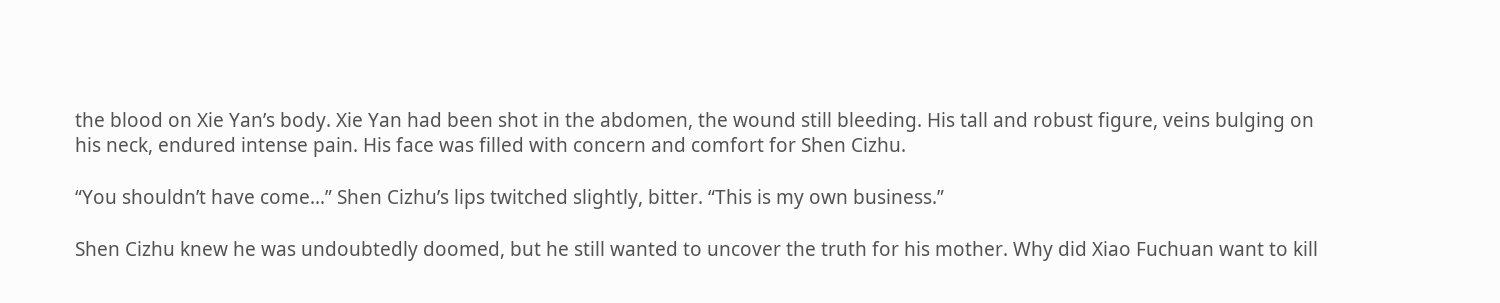the blood on Xie Yan’s body. Xie Yan had been shot in the abdomen, the wound still bleeding. His tall and robust figure, veins bulging on his neck, endured intense pain. His face was filled with concern and comfort for Shen Cizhu.

“You shouldn’t have come…” Shen Cizhu’s lips twitched slightly, bitter. “This is my own business.”

Shen Cizhu knew he was undoubtedly doomed, but he still wanted to uncover the truth for his mother. Why did Xiao Fuchuan want to kill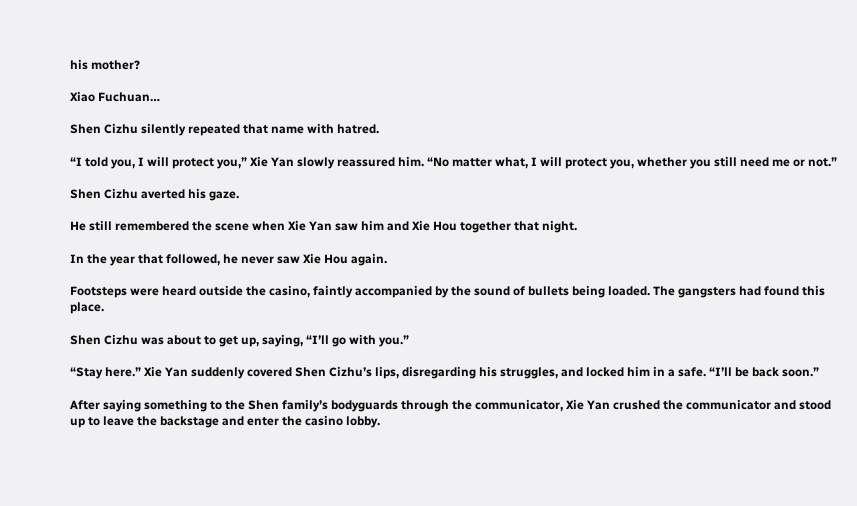his mother?

Xiao Fuchuan…

Shen Cizhu silently repeated that name with hatred.

“I told you, I will protect you,” Xie Yan slowly reassured him. “No matter what, I will protect you, whether you still need me or not.”

Shen Cizhu averted his gaze.

He still remembered the scene when Xie Yan saw him and Xie Hou together that night.

In the year that followed, he never saw Xie Hou again.

Footsteps were heard outside the casino, faintly accompanied by the sound of bullets being loaded. The gangsters had found this place.

Shen Cizhu was about to get up, saying, “I’ll go with you.”

“Stay here.” Xie Yan suddenly covered Shen Cizhu’s lips, disregarding his struggles, and locked him in a safe. “I’ll be back soon.”

After saying something to the Shen family’s bodyguards through the communicator, Xie Yan crushed the communicator and stood up to leave the backstage and enter the casino lobby.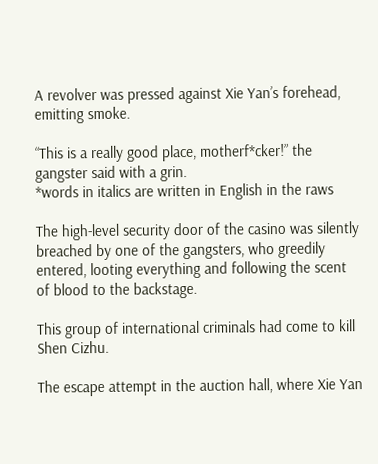A revolver was pressed against Xie Yan’s forehead, emitting smoke.

“This is a really good place, motherf*cker!” the gangster said with a grin.
*words in italics are written in English in the raws

The high-level security door of the casino was silently breached by one of the gangsters, who greedily entered, looting everything and following the scent of blood to the backstage.

This group of international criminals had come to kill Shen Cizhu.

The escape attempt in the auction hall, where Xie Yan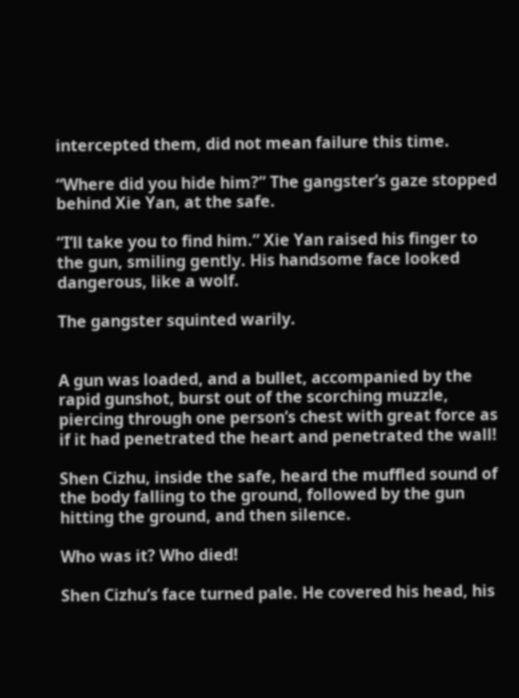intercepted them, did not mean failure this time.

“Where did you hide him?” The gangster’s gaze stopped behind Xie Yan, at the safe.

“I’ll take you to find him.” Xie Yan raised his finger to the gun, smiling gently. His handsome face looked dangerous, like a wolf.

The gangster squinted warily.


A gun was loaded, and a bullet, accompanied by the rapid gunshot, burst out of the scorching muzzle, piercing through one person’s chest with great force as if it had penetrated the heart and penetrated the wall!

Shen Cizhu, inside the safe, heard the muffled sound of the body falling to the ground, followed by the gun hitting the ground, and then silence.

Who was it? Who died!

Shen Cizhu’s face turned pale. He covered his head, his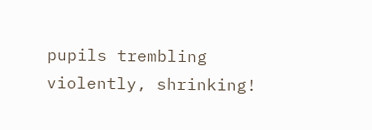pupils trembling violently, shrinking!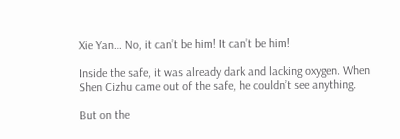Xie Yan… No, it can’t be him! It can’t be him!

Inside the safe, it was already dark and lacking oxygen. When Shen Cizhu came out of the safe, he couldn’t see anything.

But on the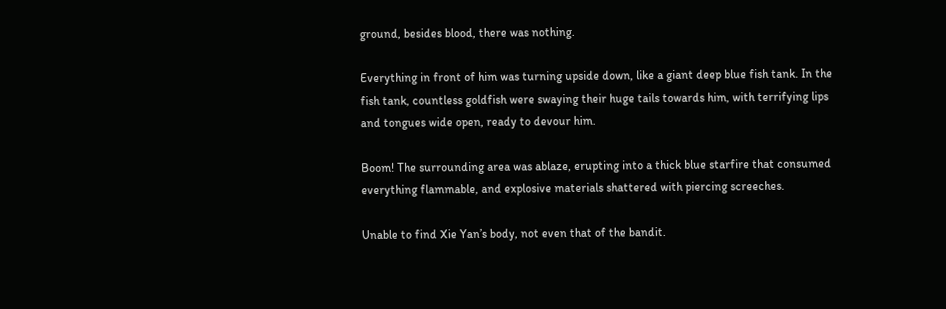ground, besides blood, there was nothing.

Everything in front of him was turning upside down, like a giant deep blue fish tank. In the fish tank, countless goldfish were swaying their huge tails towards him, with terrifying lips and tongues wide open, ready to devour him.

Boom! The surrounding area was ablaze, erupting into a thick blue starfire that consumed everything flammable, and explosive materials shattered with piercing screeches.

Unable to find Xie Yan’s body, not even that of the bandit.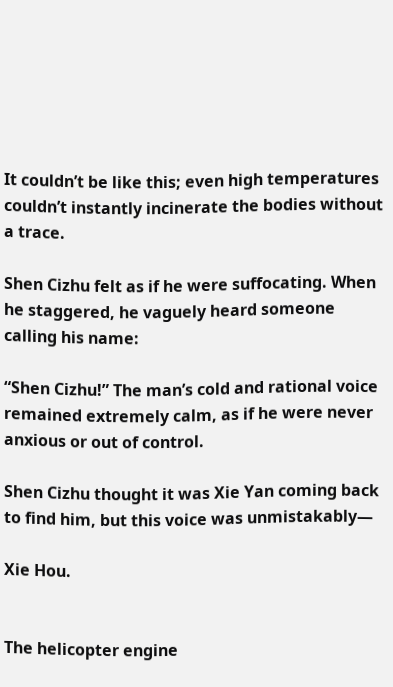It couldn’t be like this; even high temperatures couldn’t instantly incinerate the bodies without a trace.

Shen Cizhu felt as if he were suffocating. When he staggered, he vaguely heard someone calling his name:

“Shen Cizhu!” The man’s cold and rational voice remained extremely calm, as if he were never anxious or out of control.

Shen Cizhu thought it was Xie Yan coming back to find him, but this voice was unmistakably—

Xie Hou.


The helicopter engine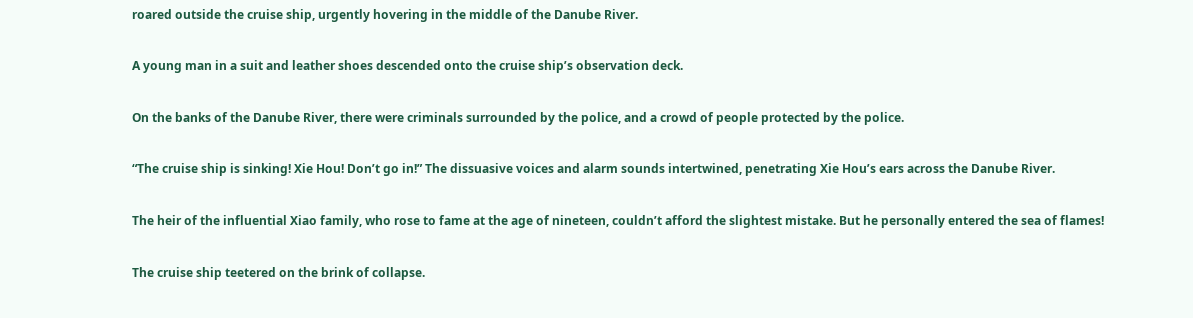roared outside the cruise ship, urgently hovering in the middle of the Danube River.

A young man in a suit and leather shoes descended onto the cruise ship’s observation deck.

On the banks of the Danube River, there were criminals surrounded by the police, and a crowd of people protected by the police.

“The cruise ship is sinking! Xie Hou! Don’t go in!” The dissuasive voices and alarm sounds intertwined, penetrating Xie Hou’s ears across the Danube River.

The heir of the influential Xiao family, who rose to fame at the age of nineteen, couldn’t afford the slightest mistake. But he personally entered the sea of flames!

The cruise ship teetered on the brink of collapse.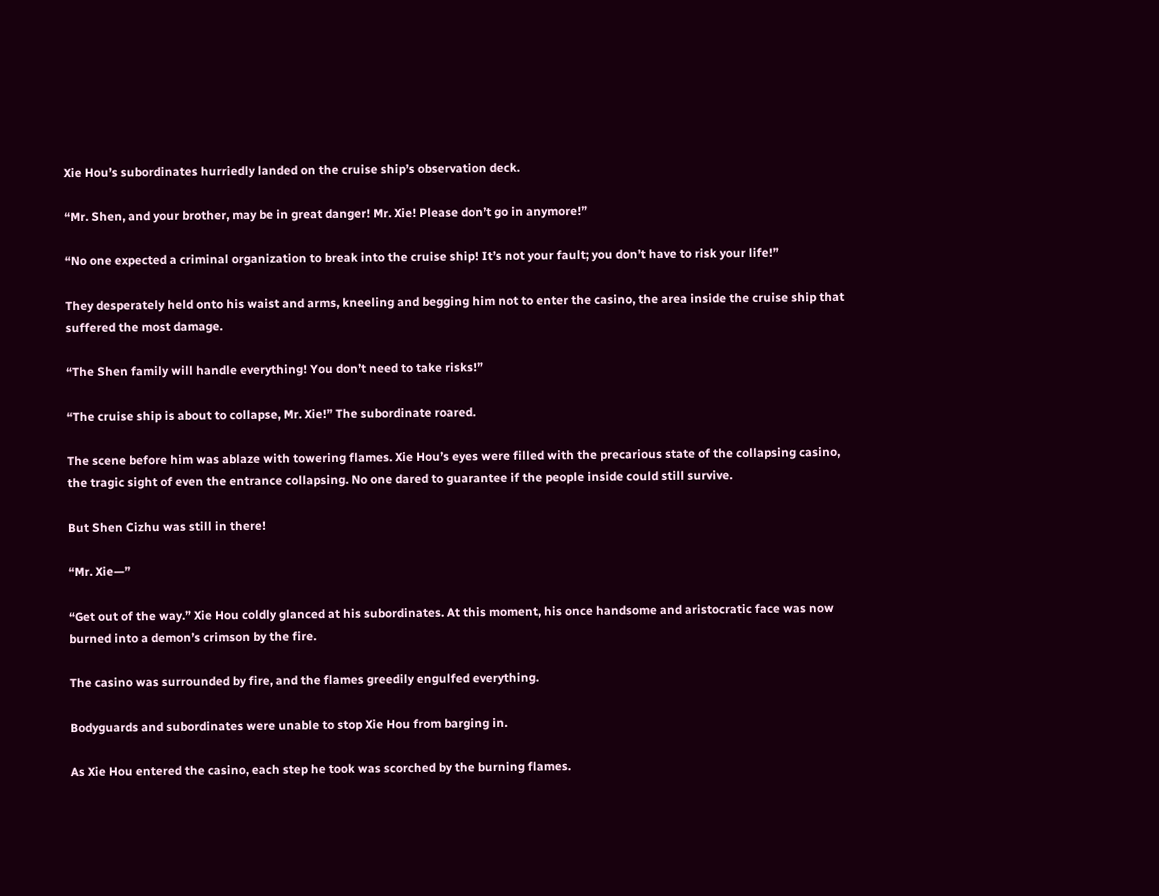Xie Hou’s subordinates hurriedly landed on the cruise ship’s observation deck.

“Mr. Shen, and your brother, may be in great danger! Mr. Xie! Please don’t go in anymore!”

“No one expected a criminal organization to break into the cruise ship! It’s not your fault; you don’t have to risk your life!”

They desperately held onto his waist and arms, kneeling and begging him not to enter the casino, the area inside the cruise ship that suffered the most damage.

“The Shen family will handle everything! You don’t need to take risks!”

“The cruise ship is about to collapse, Mr. Xie!” The subordinate roared.

The scene before him was ablaze with towering flames. Xie Hou’s eyes were filled with the precarious state of the collapsing casino, the tragic sight of even the entrance collapsing. No one dared to guarantee if the people inside could still survive.

But Shen Cizhu was still in there!

“Mr. Xie—”

“Get out of the way.” Xie Hou coldly glanced at his subordinates. At this moment, his once handsome and aristocratic face was now burned into a demon’s crimson by the fire.

The casino was surrounded by fire, and the flames greedily engulfed everything.

Bodyguards and subordinates were unable to stop Xie Hou from barging in.

As Xie Hou entered the casino, each step he took was scorched by the burning flames.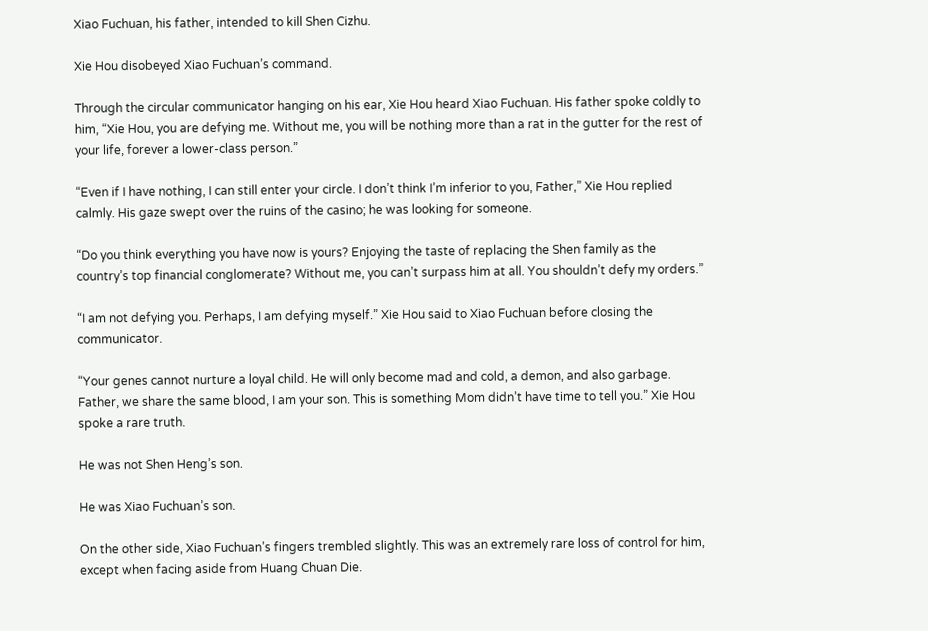Xiao Fuchuan, his father, intended to kill Shen Cizhu.

Xie Hou disobeyed Xiao Fuchuan’s command.

Through the circular communicator hanging on his ear, Xie Hou heard Xiao Fuchuan. His father spoke coldly to him, “Xie Hou, you are defying me. Without me, you will be nothing more than a rat in the gutter for the rest of your life, forever a lower-class person.”

“Even if I have nothing, I can still enter your circle. I don’t think I’m inferior to you, Father,” Xie Hou replied calmly. His gaze swept over the ruins of the casino; he was looking for someone.

“Do you think everything you have now is yours? Enjoying the taste of replacing the Shen family as the country’s top financial conglomerate? Without me, you can’t surpass him at all. You shouldn’t defy my orders.”

“I am not defying you. Perhaps, I am defying myself.” Xie Hou said to Xiao Fuchuan before closing the communicator.

“Your genes cannot nurture a loyal child. He will only become mad and cold, a demon, and also garbage. Father, we share the same blood, I am your son. This is something Mom didn’t have time to tell you.” Xie Hou spoke a rare truth.

He was not Shen Heng’s son.

He was Xiao Fuchuan’s son.

On the other side, Xiao Fuchuan’s fingers trembled slightly. This was an extremely rare loss of control for him, except when facing aside from Huang Chuan Die.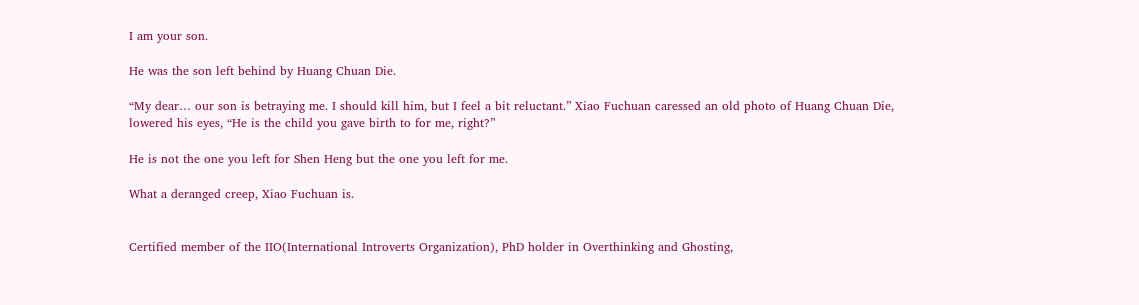I am your son.

He was the son left behind by Huang Chuan Die.

“My dear… our son is betraying me. I should kill him, but I feel a bit reluctant.” Xiao Fuchuan caressed an old photo of Huang Chuan Die, lowered his eyes, “He is the child you gave birth to for me, right?”

He is not the one you left for Shen Heng but the one you left for me.

What a deranged creep, Xiao Fuchuan is.


Certified member of the IIO(International Introverts Organization), PhD holder in Overthinking and Ghosting,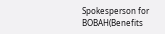Spokesperson for BOBAH(Benefits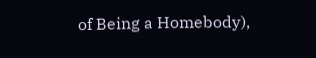of Being a Homebody),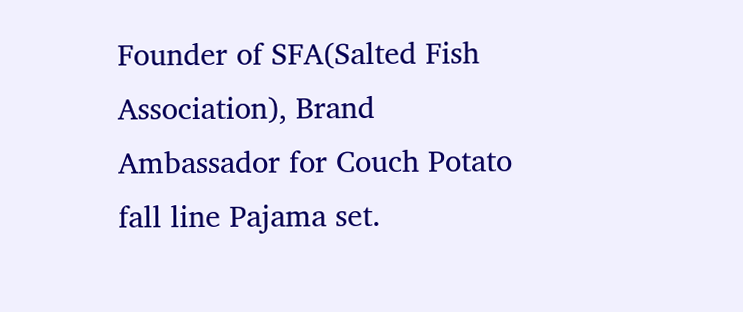Founder of SFA(Salted Fish Association), Brand Ambassador for Couch Potato fall line Pajama set.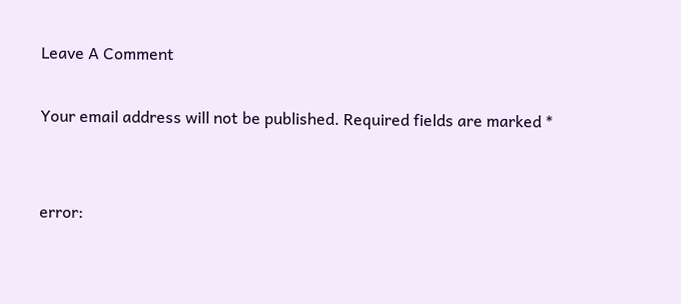Leave A Comment

Your email address will not be published. Required fields are marked *


error: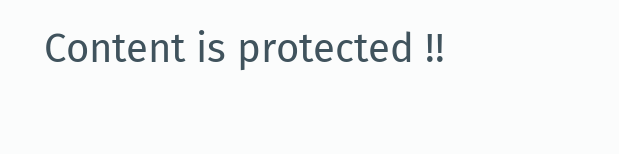Content is protected !!